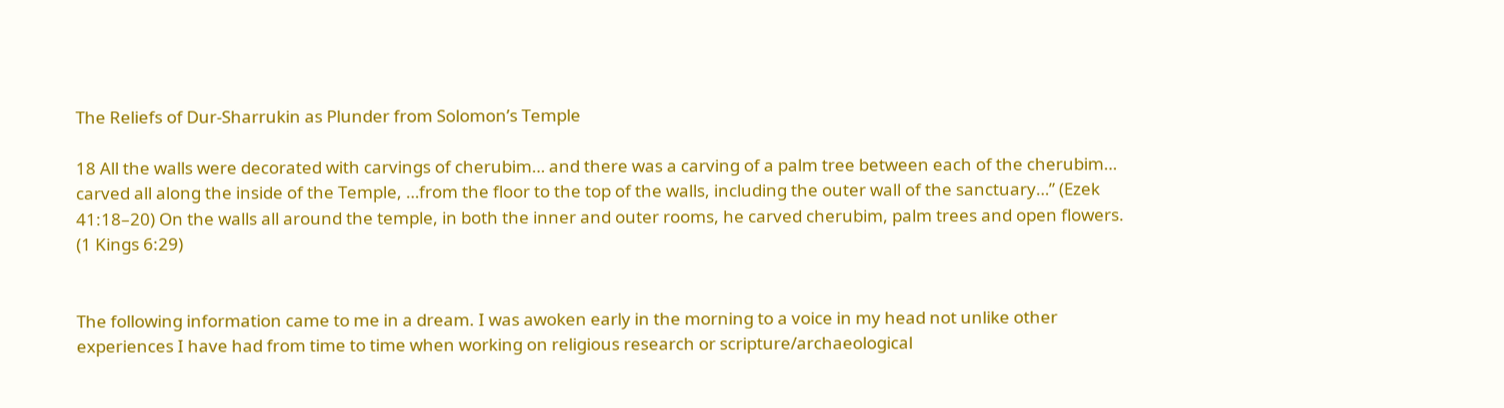The Reliefs of Dur-Sharrukin as Plunder from Solomon’s Temple

18 All the walls were decorated with carvings of cherubim… and there was a carving of a palm tree between each of the cherubim… carved all along the inside of the Temple, …from the floor to the top of the walls, including the outer wall of the sanctuary…” (Ezek 41:18–20) On the walls all around the temple, in both the inner and outer rooms, he carved cherubim, palm trees and open flowers. (1 Kings 6:29)


The following information came to me in a dream. I was awoken early in the morning to a voice in my head not unlike other experiences I have had from time to time when working on religious research or scripture/archaeological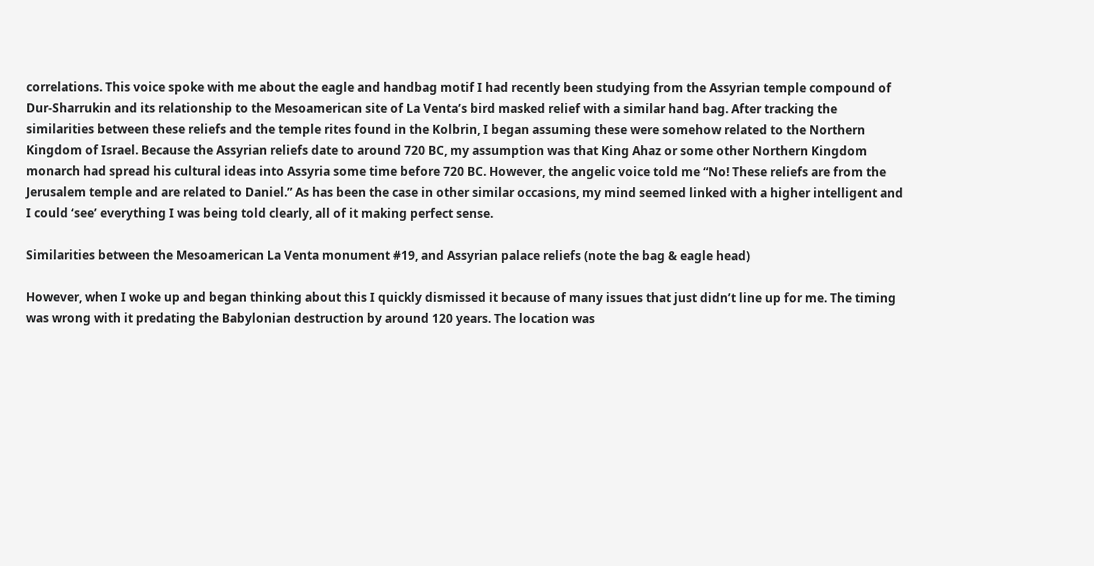correlations. This voice spoke with me about the eagle and handbag motif I had recently been studying from the Assyrian temple compound of Dur-Sharrukin and its relationship to the Mesoamerican site of La Venta’s bird masked relief with a similar hand bag. After tracking the similarities between these reliefs and the temple rites found in the Kolbrin, I began assuming these were somehow related to the Northern Kingdom of Israel. Because the Assyrian reliefs date to around 720 BC, my assumption was that King Ahaz or some other Northern Kingdom monarch had spread his cultural ideas into Assyria some time before 720 BC. However, the angelic voice told me “No! These reliefs are from the Jerusalem temple and are related to Daniel.” As has been the case in other similar occasions, my mind seemed linked with a higher intelligent and I could ‘see’ everything I was being told clearly, all of it making perfect sense.

Similarities between the Mesoamerican La Venta monument #19, and Assyrian palace reliefs (note the bag & eagle head)

However, when I woke up and began thinking about this I quickly dismissed it because of many issues that just didn’t line up for me. The timing was wrong with it predating the Babylonian destruction by around 120 years. The location was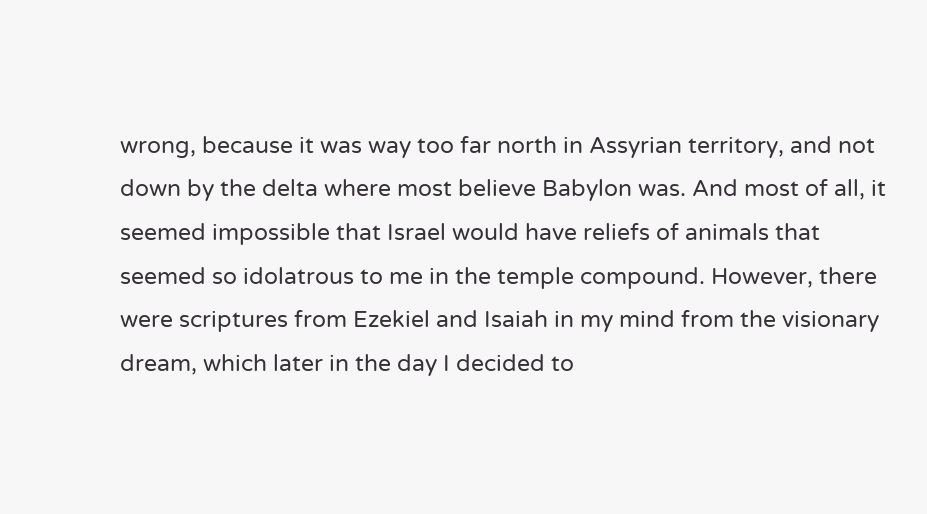wrong, because it was way too far north in Assyrian territory, and not down by the delta where most believe Babylon was. And most of all, it seemed impossible that Israel would have reliefs of animals that seemed so idolatrous to me in the temple compound. However, there were scriptures from Ezekiel and Isaiah in my mind from the visionary dream, which later in the day I decided to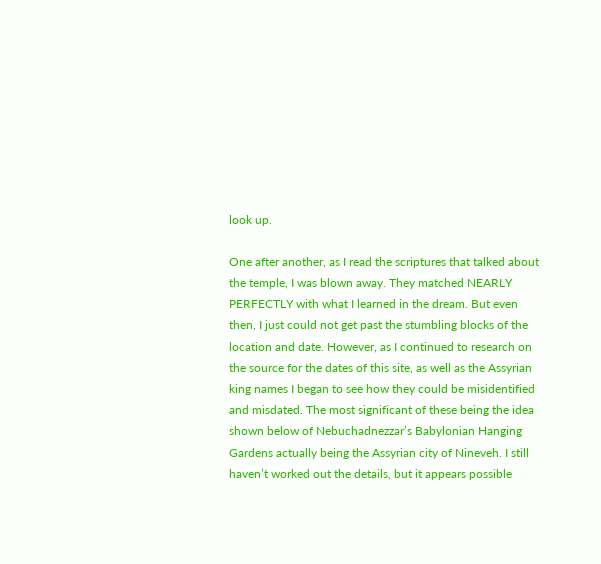look up.

One after another, as I read the scriptures that talked about the temple, I was blown away. They matched NEARLY PERFECTLY with what I learned in the dream. But even then, I just could not get past the stumbling blocks of the location and date. However, as I continued to research on the source for the dates of this site, as well as the Assyrian king names I began to see how they could be misidentified and misdated. The most significant of these being the idea shown below of Nebuchadnezzar’s Babylonian Hanging Gardens actually being the Assyrian city of Nineveh. I still haven’t worked out the details, but it appears possible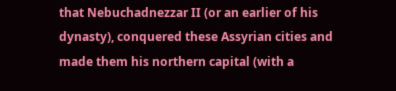that Nebuchadnezzar II (or an earlier of his dynasty), conquered these Assyrian cities and made them his northern capital (with a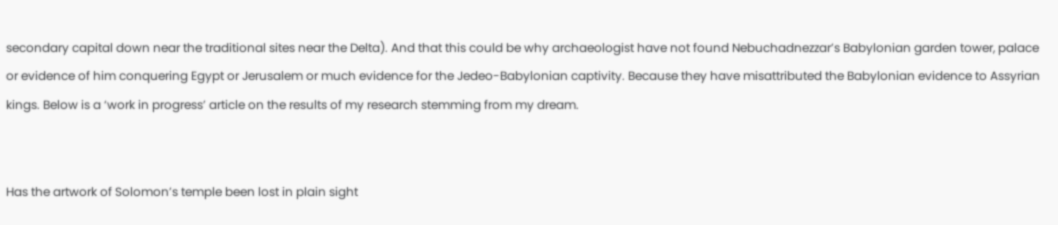secondary capital down near the traditional sites near the Delta). And that this could be why archaeologist have not found Nebuchadnezzar’s Babylonian garden tower, palace or evidence of him conquering Egypt or Jerusalem or much evidence for the Jedeo-Babylonian captivity. Because they have misattributed the Babylonian evidence to Assyrian kings. Below is a ‘work in progress’ article on the results of my research stemming from my dream.


Has the artwork of Solomon’s temple been lost in plain sight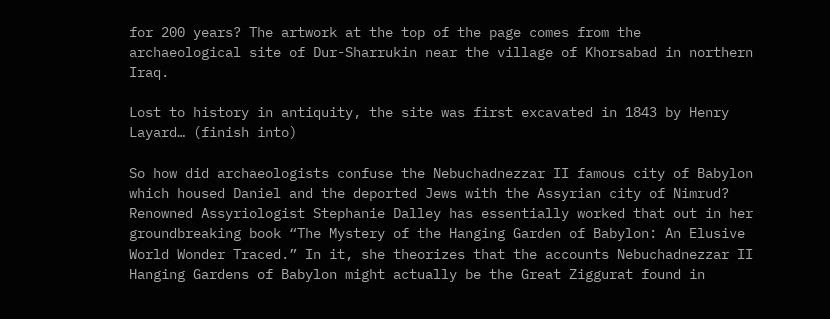for 200 years? The artwork at the top of the page comes from the archaeological site of Dur-Sharrukin near the village of Khorsabad in northern Iraq.

Lost to history in antiquity, the site was first excavated in 1843 by Henry Layard… (finish into)

So how did archaeologists confuse the Nebuchadnezzar II famous city of Babylon which housed Daniel and the deported Jews with the Assyrian city of Nimrud? Renowned Assyriologist Stephanie Dalley has essentially worked that out in her groundbreaking book “The Mystery of the Hanging Garden of Babylon: An Elusive World Wonder Traced.” In it, she theorizes that the accounts Nebuchadnezzar II Hanging Gardens of Babylon might actually be the Great Ziggurat found in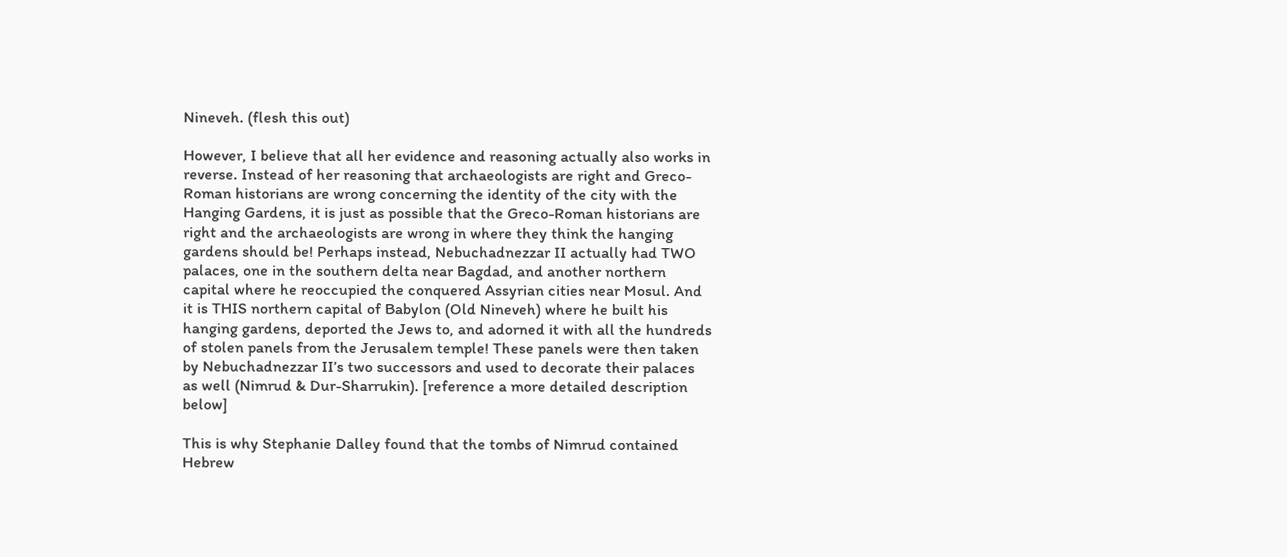Nineveh. (flesh this out)

However, I believe that all her evidence and reasoning actually also works in reverse. Instead of her reasoning that archaeologists are right and Greco-Roman historians are wrong concerning the identity of the city with the Hanging Gardens, it is just as possible that the Greco-Roman historians are right and the archaeologists are wrong in where they think the hanging gardens should be! Perhaps instead, Nebuchadnezzar II actually had TWO palaces, one in the southern delta near Bagdad, and another northern capital where he reoccupied the conquered Assyrian cities near Mosul. And it is THIS northern capital of Babylon (Old Nineveh) where he built his hanging gardens, deported the Jews to, and adorned it with all the hundreds of stolen panels from the Jerusalem temple! These panels were then taken by Nebuchadnezzar II’s two successors and used to decorate their palaces as well (Nimrud & Dur-Sharrukin). [reference a more detailed description below]

This is why Stephanie Dalley found that the tombs of Nimrud contained Hebrew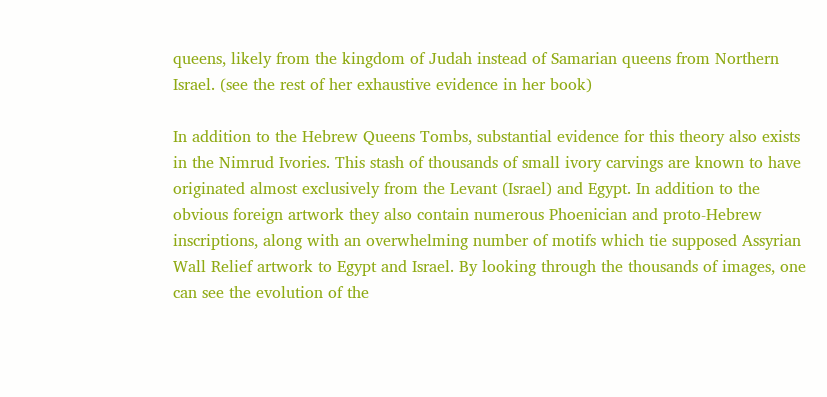queens, likely from the kingdom of Judah instead of Samarian queens from Northern Israel. (see the rest of her exhaustive evidence in her book)

In addition to the Hebrew Queens Tombs, substantial evidence for this theory also exists in the Nimrud Ivories. This stash of thousands of small ivory carvings are known to have originated almost exclusively from the Levant (Israel) and Egypt. In addition to the obvious foreign artwork they also contain numerous Phoenician and proto-Hebrew inscriptions, along with an overwhelming number of motifs which tie supposed Assyrian Wall Relief artwork to Egypt and Israel. By looking through the thousands of images, one can see the evolution of the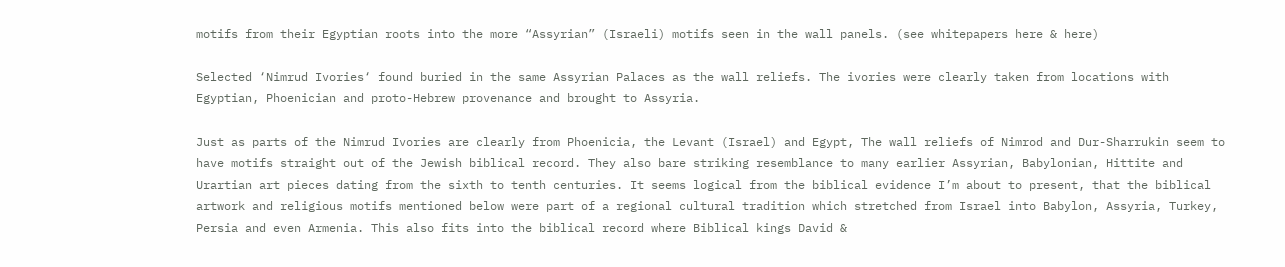motifs from their Egyptian roots into the more “Assyrian” (Israeli) motifs seen in the wall panels. (see whitepapers here & here)

Selected ‘Nimrud Ivories‘ found buried in the same Assyrian Palaces as the wall reliefs. The ivories were clearly taken from locations with Egyptian, Phoenician and proto-Hebrew provenance and brought to Assyria.

Just as parts of the Nimrud Ivories are clearly from Phoenicia, the Levant (Israel) and Egypt, The wall reliefs of Nimrod and Dur-Sharrukin seem to have motifs straight out of the Jewish biblical record. They also bare striking resemblance to many earlier Assyrian, Babylonian, Hittite and Urartian art pieces dating from the sixth to tenth centuries. It seems logical from the biblical evidence I’m about to present, that the biblical artwork and religious motifs mentioned below were part of a regional cultural tradition which stretched from Israel into Babylon, Assyria, Turkey, Persia and even Armenia. This also fits into the biblical record where Biblical kings David &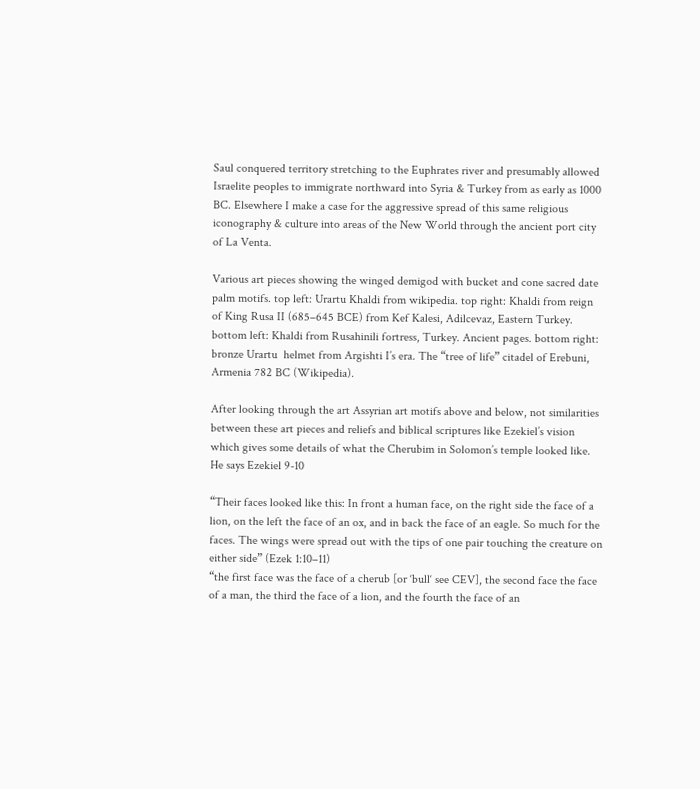Saul conquered territory stretching to the Euphrates river and presumably allowed Israelite peoples to immigrate northward into Syria & Turkey from as early as 1000 BC. Elsewhere I make a case for the aggressive spread of this same religious iconography & culture into areas of the New World through the ancient port city of La Venta.

Various art pieces showing the winged demigod with bucket and cone sacred date palm motifs. top left: Urartu Khaldi from wikipedia. top right: Khaldi from reign of King Rusa II (685–645 BCE) from Kef Kalesi, Adilcevaz, Eastern Turkey. bottom left: Khaldi from Rusahinili fortress, Turkey. Ancient pages. bottom right: bronze Urartu  helmet from Argishti I’s era. The “tree of life” citadel of Erebuni, Armenia 782 BC (Wikipedia).

After looking through the art Assyrian art motifs above and below, not similarities between these art pieces and reliefs and biblical scriptures like Ezekiel’s vision which gives some details of what the Cherubim in Solomon’s temple looked like. He says Ezekiel 9-10

“Their faces looked like this: In front a human face, on the right side the face of a lion, on the left the face of an ox, and in back the face of an eagle. So much for the faces. The wings were spread out with the tips of one pair touching the creature on either side” (Ezek 1:10–11)
“the first face was the face of a cherub [or ‘bull‘ see CEV], the second face the face of a man, the third the face of a lion, and the fourth the face of an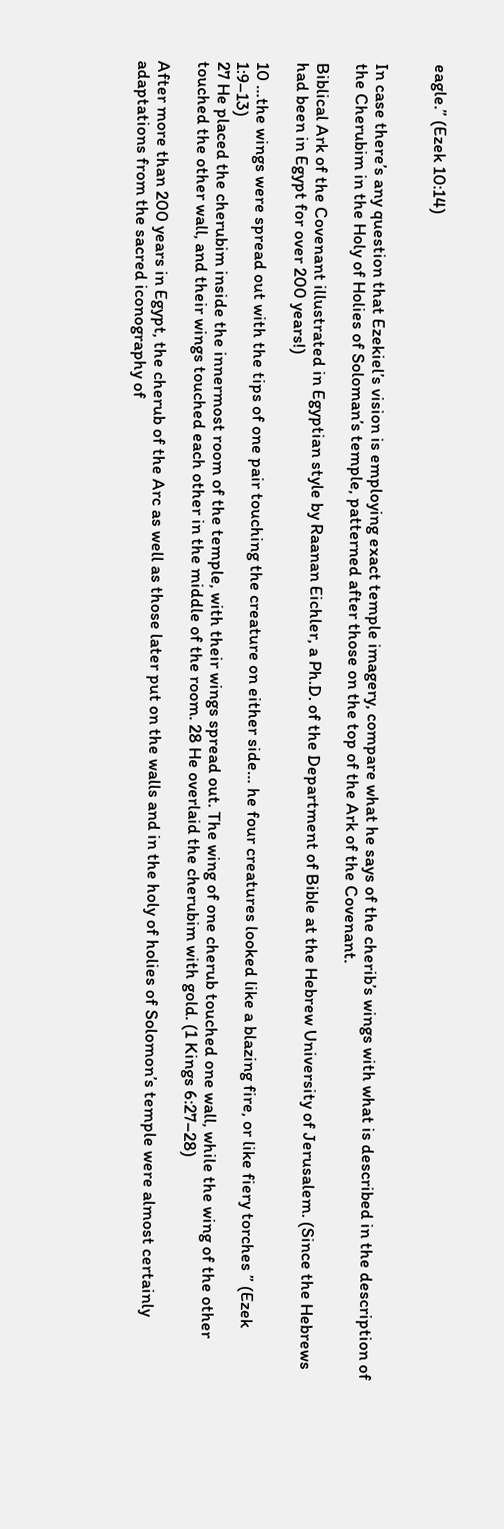eagle.” (Ezek 10:14)


In case there’s any question that Ezekiel’s vision is employing exact temple imagery, compare what he says of the cherib’s wings with what is described in the description of the Cherubim in the Holy of Holies of Soloman’s temple, patterned after those on the top of the Ark of the Covenant.

Biblical Ark of the Covenant illustrated in Egyptian style by Raanan Eichler, a Ph.D. of the Department of Bible at the Hebrew University of Jerusalem. (Since the Hebrews had been in Egypt for over 200 years!)

10 …the wings were spread out with the tips of one pair touching the creature on either side… he four creatures looked like a blazing fire, or like fiery torches ” (Ezek 1:9–13)
27 He placed the cherubim inside the innermost room of the temple, with their wings spread out. The wing of one cherub touched one wall, while the wing of the other touched the other wall, and their wings touched each other in the middle of the room. 28 He overlaid the cherubim with gold. (1 Kings 6:27–28)

After more than 200 years in Egypt, the cherub of the Arc as well as those later put on the walls and in the holy of holies of Solomon’s temple were almost certainly adaptations from the sacred iconography of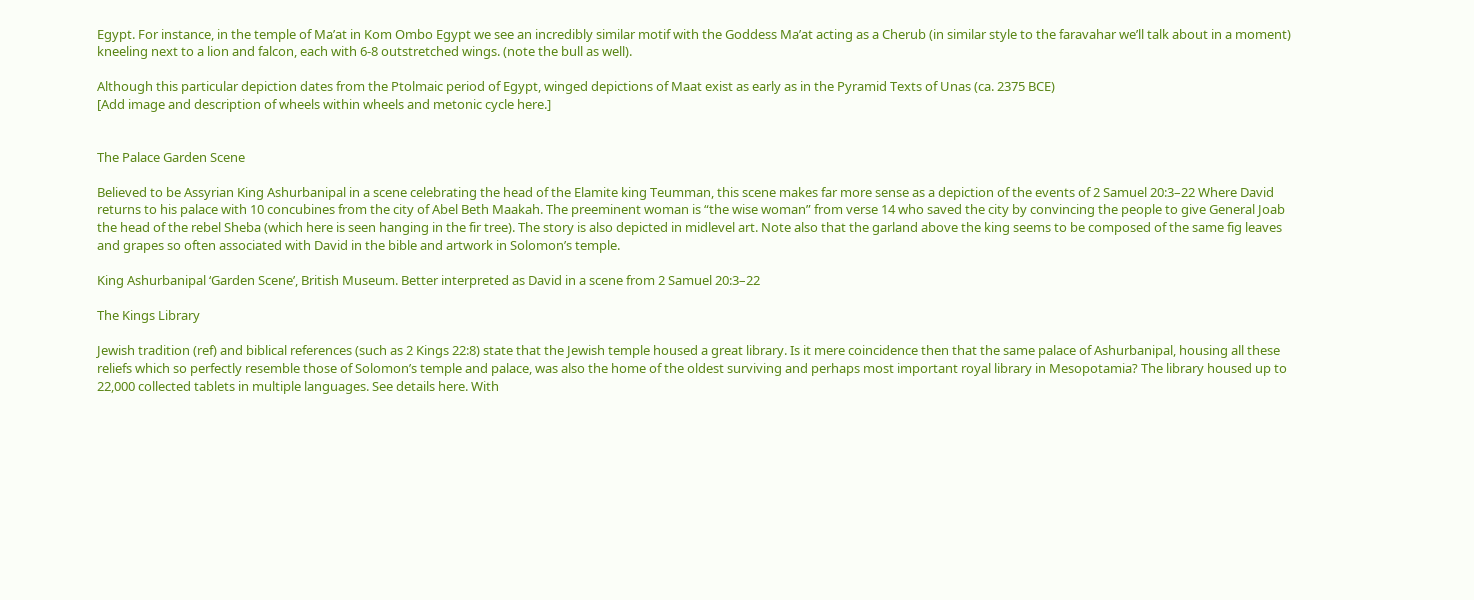Egypt. For instance, in the temple of Ma’at in Kom Ombo Egypt we see an incredibly similar motif with the Goddess Ma’at acting as a Cherub (in similar style to the faravahar we’ll talk about in a moment) kneeling next to a lion and falcon, each with 6-8 outstretched wings. (note the bull as well).

Although this particular depiction dates from the Ptolmaic period of Egypt, winged depictions of Maat exist as early as in the Pyramid Texts of Unas (ca. 2375 BCE)
[Add image and description of wheels within wheels and metonic cycle here.]


The Palace Garden Scene

Believed to be Assyrian King Ashurbanipal in a scene celebrating the head of the Elamite king Teumman, this scene makes far more sense as a depiction of the events of 2 Samuel 20:3–22 Where David returns to his palace with 10 concubines from the city of Abel Beth Maakah. The preeminent woman is “the wise woman” from verse 14 who saved the city by convincing the people to give General Joab the head of the rebel Sheba (which here is seen hanging in the fir tree). The story is also depicted in midlevel art. Note also that the garland above the king seems to be composed of the same fig leaves and grapes so often associated with David in the bible and artwork in Solomon’s temple.

King Ashurbanipal ‘Garden Scene’, British Museum. Better interpreted as David in a scene from 2 Samuel 20:3–22

The Kings Library

Jewish tradition (ref) and biblical references (such as 2 Kings 22:8) state that the Jewish temple housed a great library. Is it mere coincidence then that the same palace of Ashurbanipal, housing all these reliefs which so perfectly resemble those of Solomon’s temple and palace, was also the home of the oldest surviving and perhaps most important royal library in Mesopotamia? The library housed up to 22,000 collected tablets in multiple languages. See details here. With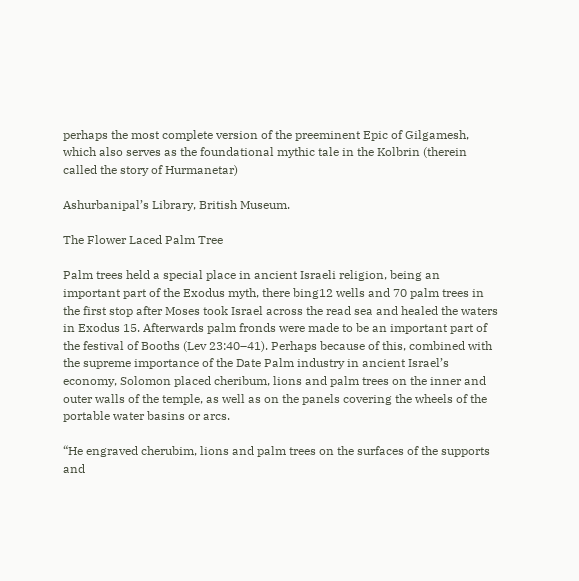perhaps the most complete version of the preeminent Epic of Gilgamesh, which also serves as the foundational mythic tale in the Kolbrin (therein called the story of Hurmanetar)

Ashurbanipal’s Library, British Museum.

The Flower Laced Palm Tree

Palm trees held a special place in ancient Israeli religion, being an important part of the Exodus myth, there bing12 wells and 70 palm trees in the first stop after Moses took Israel across the read sea and healed the waters in Exodus 15. Afterwards palm fronds were made to be an important part of the festival of Booths (Lev 23:40–41). Perhaps because of this, combined with the supreme importance of the Date Palm industry in ancient Israel’s economy, Solomon placed cheribum, lions and palm trees on the inner and outer walls of the temple, as well as on the panels covering the wheels of the portable water basins or arcs.

“He engraved cherubim, lions and palm trees on the surfaces of the supports and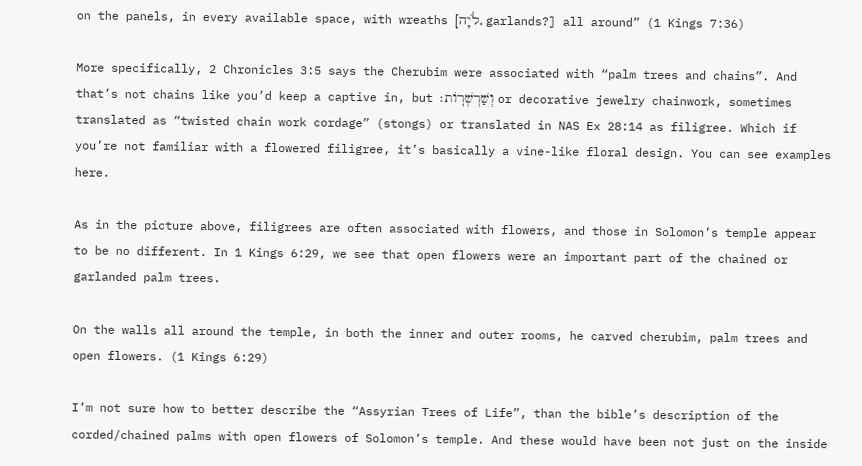on the panels, in every available space, with wreaths [לֹיָה, garlands?] all around” (1 Kings 7:36)

More specifically, 2 Chronicles 3:5 says the Cherubim were associated with “palm trees and chains”. And that’s not chains like you’d keep a captive in, but וְשַׁרְשְׁרֽוֹת׃ or decorative jewelry chainwork, sometimes translated as “twisted chain work cordage” (stongs) or translated in NAS Ex 28:14 as filigree. Which if you’re not familiar with a flowered filigree, it’s basically a vine-like floral design. You can see examples here.

As in the picture above, filigrees are often associated with flowers, and those in Solomon’s temple appear to be no different. In 1 Kings 6:29, we see that open flowers were an important part of the chained or garlanded palm trees.

On the walls all around the temple, in both the inner and outer rooms, he carved cherubim, palm trees and open flowers. (1 Kings 6:29)

I’m not sure how to better describe the “Assyrian Trees of Life”, than the bible’s description of the corded/chained palms with open flowers of Solomon’s temple. And these would have been not just on the inside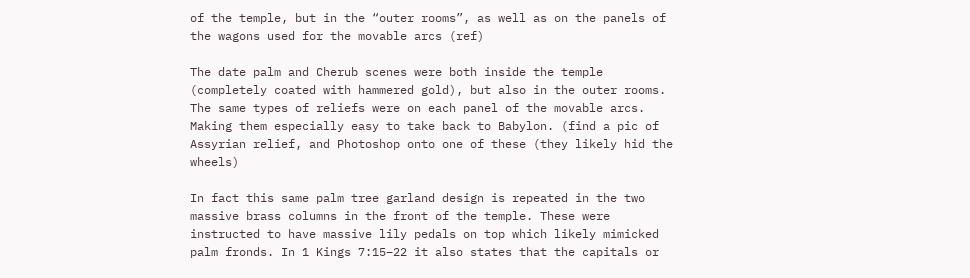of the temple, but in the “outer rooms”, as well as on the panels of the wagons used for the movable arcs (ref)

The date palm and Cherub scenes were both inside the temple (completely coated with hammered gold), but also in the outer rooms.
The same types of reliefs were on each panel of the movable arcs. Making them especially easy to take back to Babylon. (find a pic of Assyrian relief, and Photoshop onto one of these (they likely hid the wheels)

In fact this same palm tree garland design is repeated in the two massive brass columns in the front of the temple. These were instructed to have massive lily pedals on top which likely mimicked palm fronds. In 1 Kings 7:15–22 it also states that the capitals or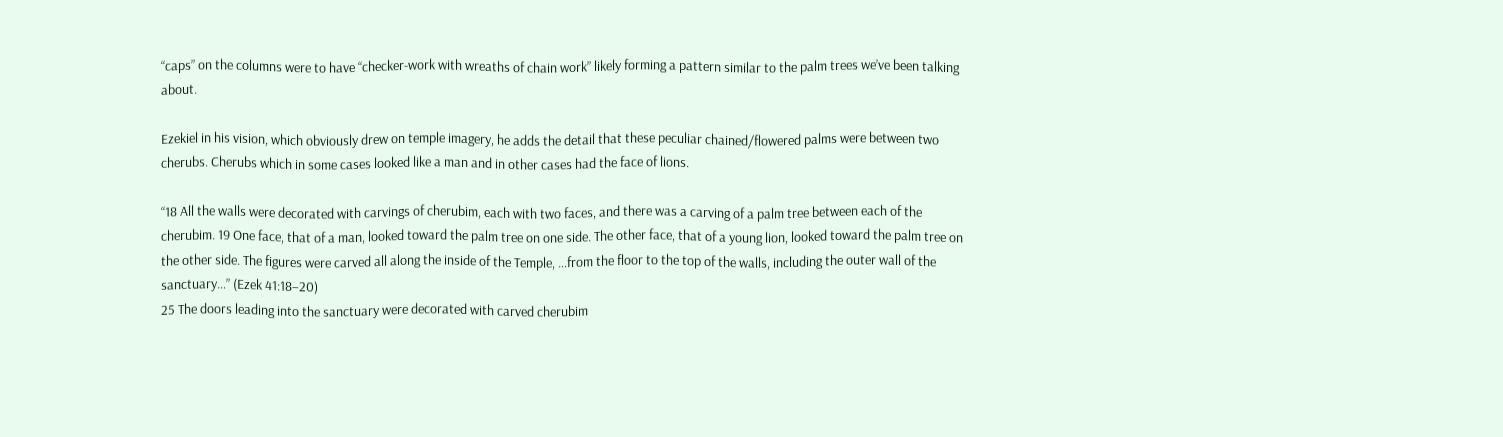“caps” on the columns were to have “checker-work with wreaths of chain work” likely forming a pattern similar to the palm trees we’ve been talking about.

Ezekiel in his vision, which obviously drew on temple imagery, he adds the detail that these peculiar chained/flowered palms were between two cherubs. Cherubs which in some cases looked like a man and in other cases had the face of lions.

“18 All the walls were decorated with carvings of cherubim, each with two faces, and there was a carving of a palm tree between each of the cherubim. 19 One face, that of a man, looked toward the palm tree on one side. The other face, that of a young lion, looked toward the palm tree on the other side. The figures were carved all along the inside of the Temple, …from the floor to the top of the walls, including the outer wall of the sanctuary…” (Ezek 41:18–20)
25 The doors leading into the sanctuary were decorated with carved cherubim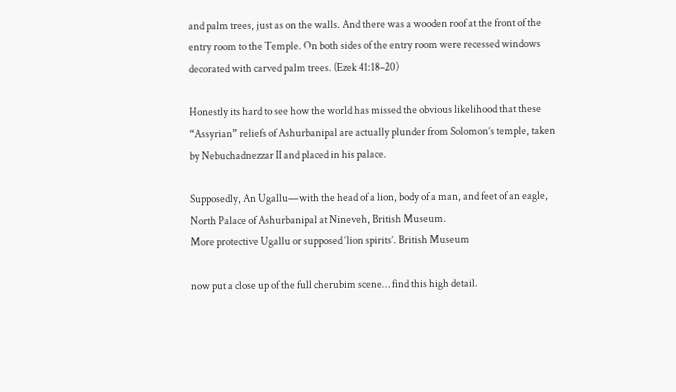and palm trees, just as on the walls. And there was a wooden roof at the front of the entry room to the Temple. On both sides of the entry room were recessed windows decorated with carved palm trees. (Ezek 41:18–20)

Honestly its hard to see how the world has missed the obvious likelihood that these “Assyrian” reliefs of Ashurbanipal are actually plunder from Solomon’s temple, taken by Nebuchadnezzar II and placed in his palace.

Supposedly, An Ugallu—with the head of a lion, body of a man, and feet of an eagle, North Palace of Ashurbanipal at Nineveh, British Museum.
More protective Ugallu or supposed ‘lion spirits’. British Museum

now put a close up of the full cherubim scene… find this high detail.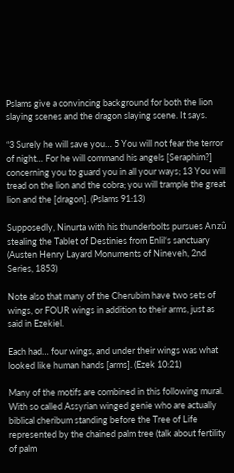Pslams give a convincing background for both the lion slaying scenes and the dragon slaying scene. It says.

“3 Surely he will save you… 5 You will not fear the terror of night… For he will command his angels [Seraphim?] concerning you to guard you in all your ways; 13 You will tread on the lion and the cobra; you will trample the great lion and the [dragon]. (Pslams 91:13)

Supposedly, Ninurta with his thunderbolts pursues Anzû stealing the Tablet of Destinies from Enlil‘s sanctuary (Austen Henry Layard Monuments of Nineveh, 2nd Series, 1853)

Note also that many of the Cherubim have two sets of wings, or FOUR wings in addition to their arms, just as said in Ezekiel.

Each had… four wings, and under their wings was what looked like human hands [arms]. (Ezek 10:21)

Many of the motifs are combined in this following mural. With so called Assyrian winged genie who are actually biblical cheribum standing before the Tree of Life represented by the chained palm tree (talk about fertility of palm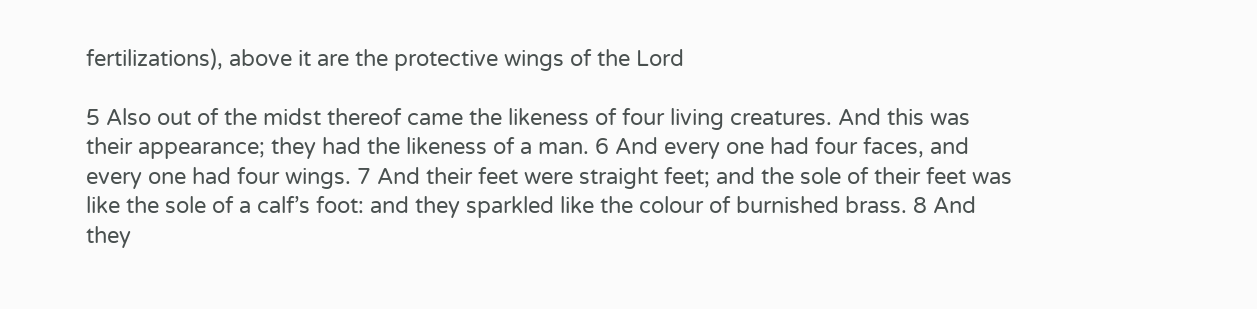fertilizations), above it are the protective wings of the Lord

5 Also out of the midst thereof came the likeness of four living creatures. And this was their appearance; they had the likeness of a man. 6 And every one had four faces, and every one had four wings. 7 And their feet were straight feet; and the sole of their feet was like the sole of a calf’s foot: and they sparkled like the colour of burnished brass. 8 And they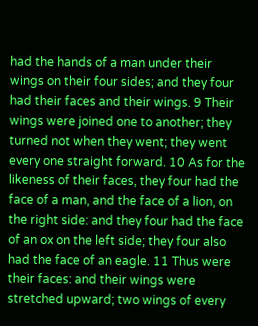had the hands of a man under their wings on their four sides; and they four had their faces and their wings. 9 Their wings were joined one to another; they turned not when they went; they went every one straight forward. 10 As for the likeness of their faces, they four had the face of a man, and the face of a lion, on the right side: and they four had the face of an ox on the left side; they four also had the face of an eagle. 11 Thus were their faces: and their wings were stretched upward; two wings of every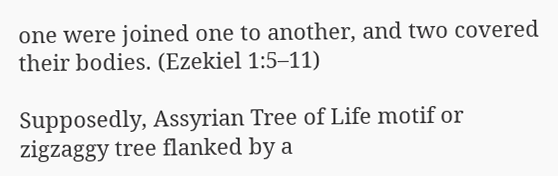one were joined one to another, and two covered their bodies. (Ezekiel 1:5–11)

Supposedly, Assyrian Tree of Life motif or zigzaggy tree flanked by a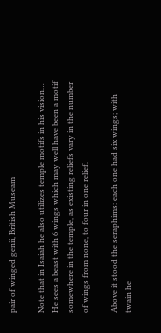pair of winged genii, British Museam

Note that in Isaiah he also utilizes temple motifs in his vision… He sees a beast with 6 wings which may well have been a motif somewhere in the temple, as existing reliefs vary in the number of wings from none, to four in one relief.

Above it stood the seraphims: each one had six wings; with twain he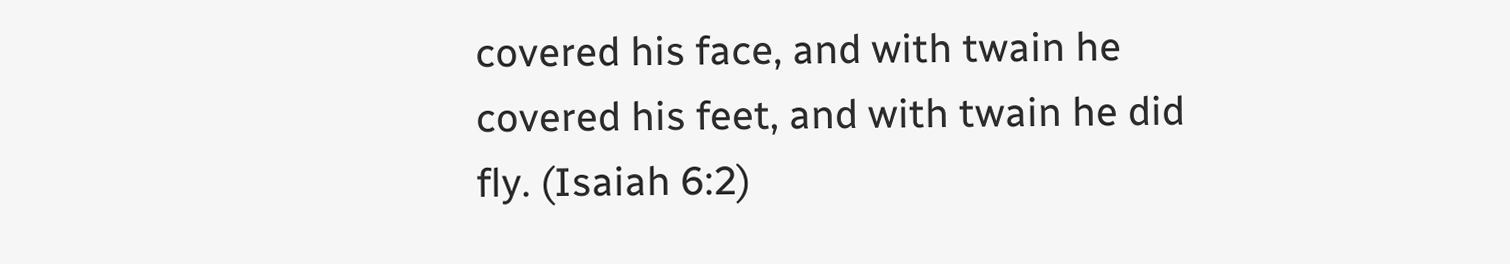covered his face, and with twain he covered his feet, and with twain he did fly. (Isaiah 6:2)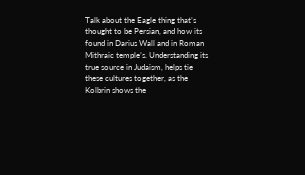Talk about the Eagle thing that’s thought to be Persian, and how its found in Darius Wall and in Roman Mithraic temple’s. Understanding its true source in Judaism, helps tie these cultures together, as the Kolbrin shows the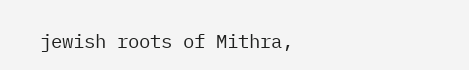jewish roots of Mithra,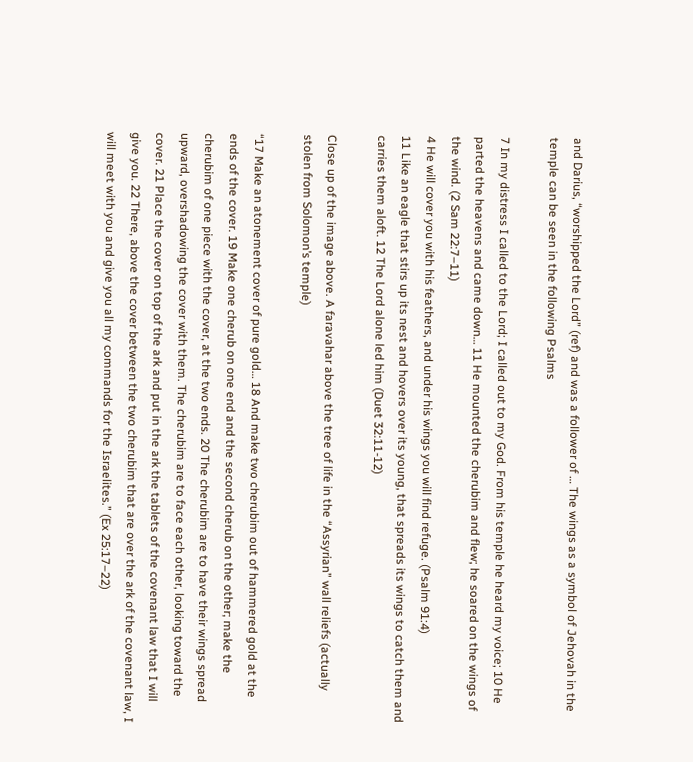and Darius, “worshipped the Lord” (ref) and was a follower of … The wings as a symbol of Jehovah in the temple can be seen in the following Psalms

7 In my distress I called to the Lord; I called out to my God. From his temple he heard my voice; 10 He parted the heavens and came down… 11 He mounted the cherubim and flew; he soared on the wings of the wind. (2 Sam 22:7–11)
4 He will cover you with his feathers, and under his wings you will find refuge. (Psalm 91:4)
11 Like an eagle that stirs up its nest and hovers over its young, that spreads its wings to catch them and carries them aloft. 12 The Lord alone led him (Duet 32:11-12)

Close up of the image above. A faravahar above the tree of life in the “Assyrian” wall reliefs (actually stolen from Solomon’s temple)

“17 Make an atonement cover of pure gold… 18 And make two cherubim out of hammered gold at the ends of the cover. 19 Make one cherub on one end and the second cherub on the other; make the cherubim of one piece with the cover, at the two ends. 20 The cherubim are to have their wings spread upward, overshadowing the cover with them. The cherubim are to face each other, looking toward the cover. 21 Place the cover on top of the ark and put in the ark the tablets of the covenant law that I will give you. 22 There, above the cover between the two cherubim that are over the ark of the covenant law, I will meet with you and give you all my commands for the Israelites.” (Ex 25:17–22)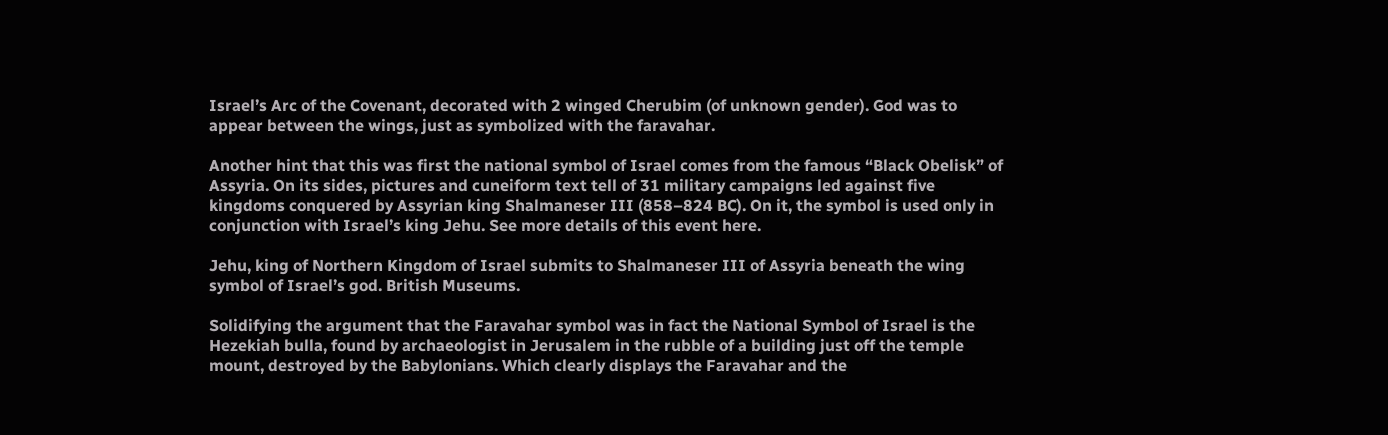Israel’s Arc of the Covenant, decorated with 2 winged Cherubim (of unknown gender). God was to appear between the wings, just as symbolized with the faravahar.

Another hint that this was first the national symbol of Israel comes from the famous “Black Obelisk” of Assyria. On its sides, pictures and cuneiform text tell of 31 military campaigns led against five kingdoms conquered by Assyrian king Shalmaneser III (858–824 BC). On it, the symbol is used only in conjunction with Israel’s king Jehu. See more details of this event here.

Jehu, king of Northern Kingdom of Israel submits to Shalmaneser III of Assyria beneath the wing symbol of Israel’s god. British Museums.

Solidifying the argument that the Faravahar symbol was in fact the National Symbol of Israel is the Hezekiah bulla, found by archaeologist in Jerusalem in the rubble of a building just off the temple mount, destroyed by the Babylonians. Which clearly displays the Faravahar and the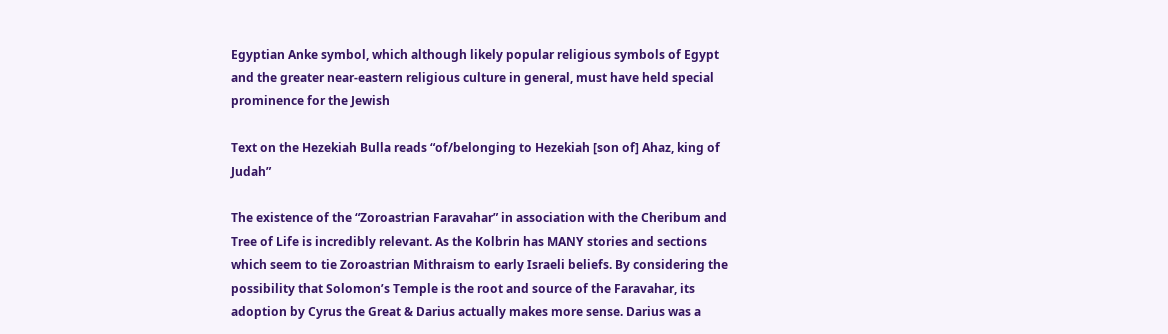Egyptian Anke symbol, which although likely popular religious symbols of Egypt and the greater near-eastern religious culture in general, must have held special prominence for the Jewish

Text on the Hezekiah Bulla reads “of/belonging to Hezekiah [son of] Ahaz, king of Judah”

The existence of the “Zoroastrian Faravahar” in association with the Cheribum and Tree of Life is incredibly relevant. As the Kolbrin has MANY stories and sections which seem to tie Zoroastrian Mithraism to early Israeli beliefs. By considering the possibility that Solomon’s Temple is the root and source of the Faravahar, its adoption by Cyrus the Great & Darius actually makes more sense. Darius was a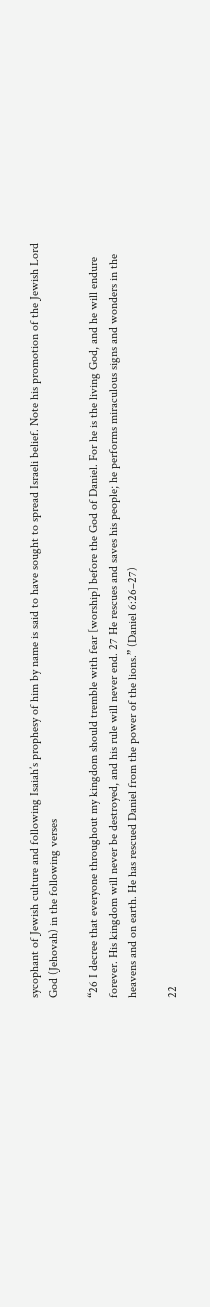sycophant of Jewish culture and following Isaiah’s prophesy of him by name is said to have sought to spread Israeli belief. Note his promotion of the Jewish Lord God (Jehovah) in the following verses

“26 I decree that everyone throughout my kingdom should tremble with fear [worship] before the God of Daniel. For he is the living God, and he will endure forever. His kingdom will never be destroyed, and his rule will never end. 27 He rescues and saves his people; he performs miraculous signs and wonders in the heavens and on earth. He has rescued Daniel from the power of the lions.” (Daniel 6:26–27)

22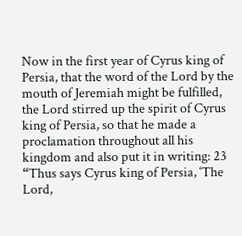Now in the first year of Cyrus king of Persia, that the word of the Lord by the mouth of Jeremiah might be fulfilled, the Lord stirred up the spirit of Cyrus king of Persia, so that he made a proclamation throughout all his kingdom and also put it in writing: 23 “Thus says Cyrus king of Persia, ‘The Lord,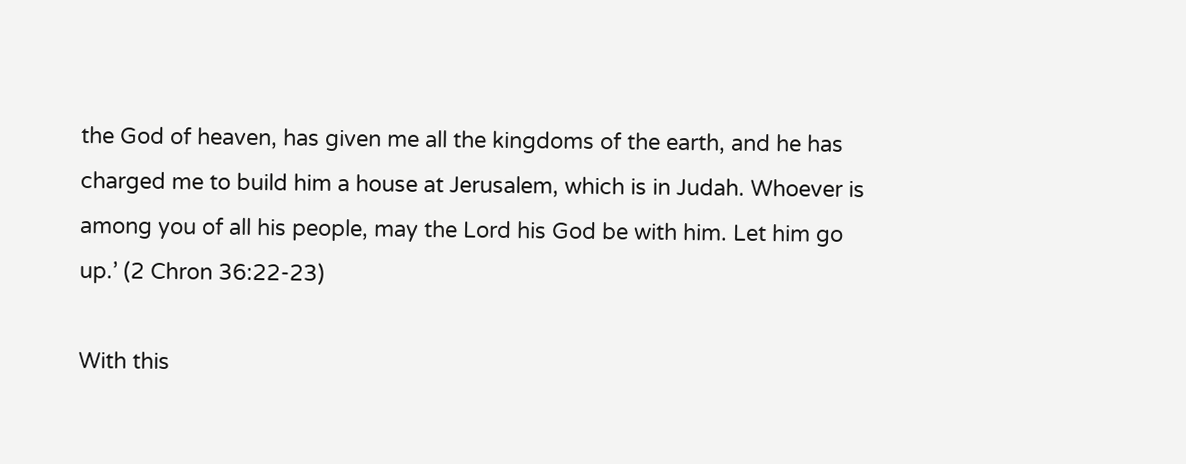the God of heaven, has given me all the kingdoms of the earth, and he has charged me to build him a house at Jerusalem, which is in Judah. Whoever is among you of all his people, may the Lord his God be with him. Let him go up.’ (2 Chron 36:22-23)

With this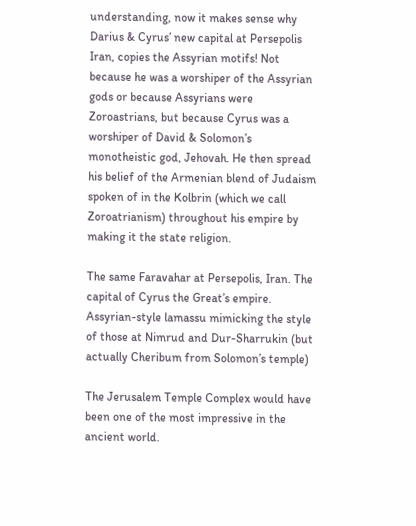understanding, now it makes sense why Darius & Cyrus’ new capital at Persepolis Iran, copies the Assyrian motifs! Not because he was a worshiper of the Assyrian gods or because Assyrians were Zoroastrians, but because Cyrus was a worshiper of David & Solomon’s monotheistic god, Jehovah. He then spread his belief of the Armenian blend of Judaism spoken of in the Kolbrin (which we call Zoroatrianism) throughout his empire by making it the state religion.

The same Faravahar at Persepolis, Iran. The capital of Cyrus the Great’s empire.
Assyrian-style lamassu mimicking the style of those at Nimrud and Dur-Sharrukin (but actually Cheribum from Solomon’s temple)

The Jerusalem Temple Complex would have been one of the most impressive in the ancient world.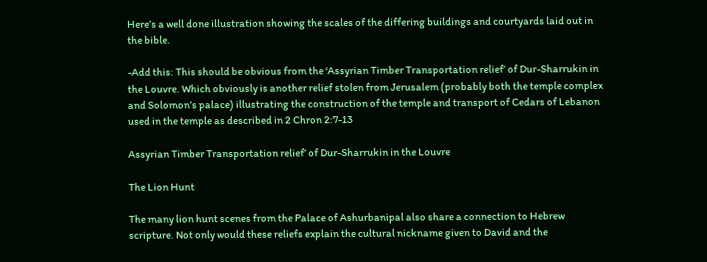Here’s a well done illustration showing the scales of the differing buildings and courtyards laid out in the bible.

-Add this: This should be obvious from the ‘Assyrian Timber Transportation relief’ of Dur-Sharrukin in the Louvre. Which obviously is another relief stolen from Jerusalem (probably both the temple complex and Solomon’s palace) illustrating the construction of the temple and transport of Cedars of Lebanon used in the temple as described in 2 Chron 2:7-13

Assyrian Timber Transportation relief’ of Dur-Sharrukin in the Louvre

The Lion Hunt

The many lion hunt scenes from the Palace of Ashurbanipal also share a connection to Hebrew scripture. Not only would these reliefs explain the cultural nickname given to David and the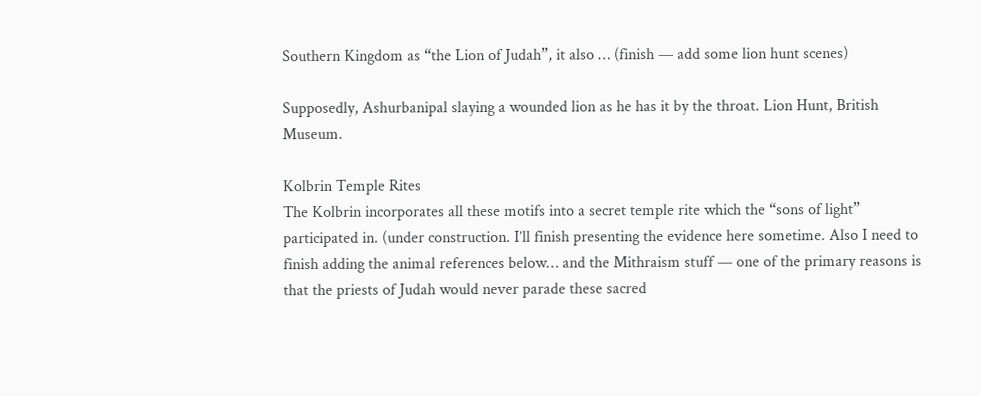Southern Kingdom as “the Lion of Judah”, it also … (finish — add some lion hunt scenes)

Supposedly, Ashurbanipal slaying a wounded lion as he has it by the throat. Lion Hunt, British Museum.

Kolbrin Temple Rites
The Kolbrin incorporates all these motifs into a secret temple rite which the “sons of light” participated in. (under construction. I’ll finish presenting the evidence here sometime. Also I need to finish adding the animal references below… and the Mithraism stuff — one of the primary reasons is that the priests of Judah would never parade these sacred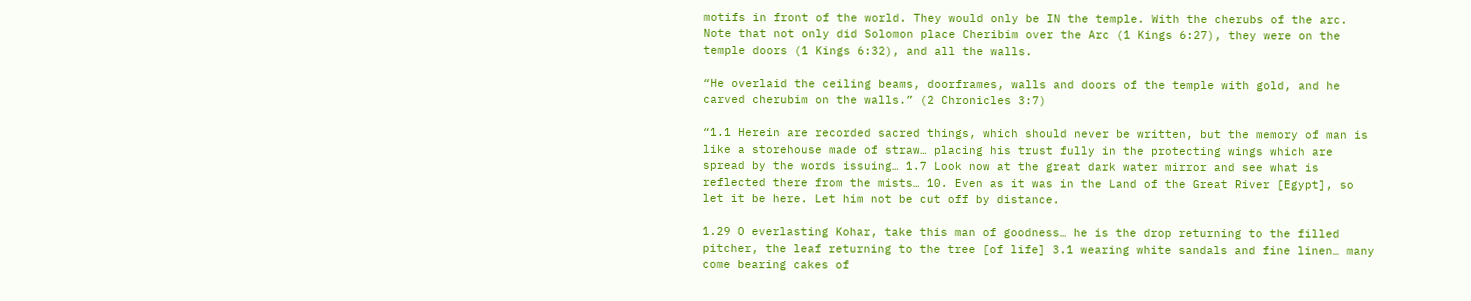motifs in front of the world. They would only be IN the temple. With the cherubs of the arc. Note that not only did Solomon place Cheribim over the Arc (1 Kings 6:27), they were on the temple doors (1 Kings 6:32), and all the walls.

“He overlaid the ceiling beams, doorframes, walls and doors of the temple with gold, and he carved cherubim on the walls.” (2 Chronicles 3:7)

“1.1 Herein are recorded sacred things, which should never be written, but the memory of man is like a storehouse made of straw… placing his trust fully in the protecting wings which are spread by the words issuing… 1.7 Look now at the great dark water mirror and see what is reflected there from the mists… 10. Even as it was in the Land of the Great River [Egypt], so let it be here. Let him not be cut off by distance.

1.29 O everlasting Kohar, take this man of goodness… he is the drop returning to the filled pitcher, the leaf returning to the tree [of life] 3.1 wearing white sandals and fine linen… many come bearing cakes of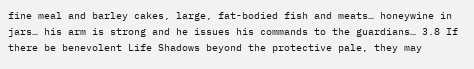fine meal and barley cakes, large, fat-bodied fish and meats… honeywine in jars… his arm is strong and he issues his commands to the guardians… 3.8 If there be benevolent Life Shadows beyond the protective pale, they may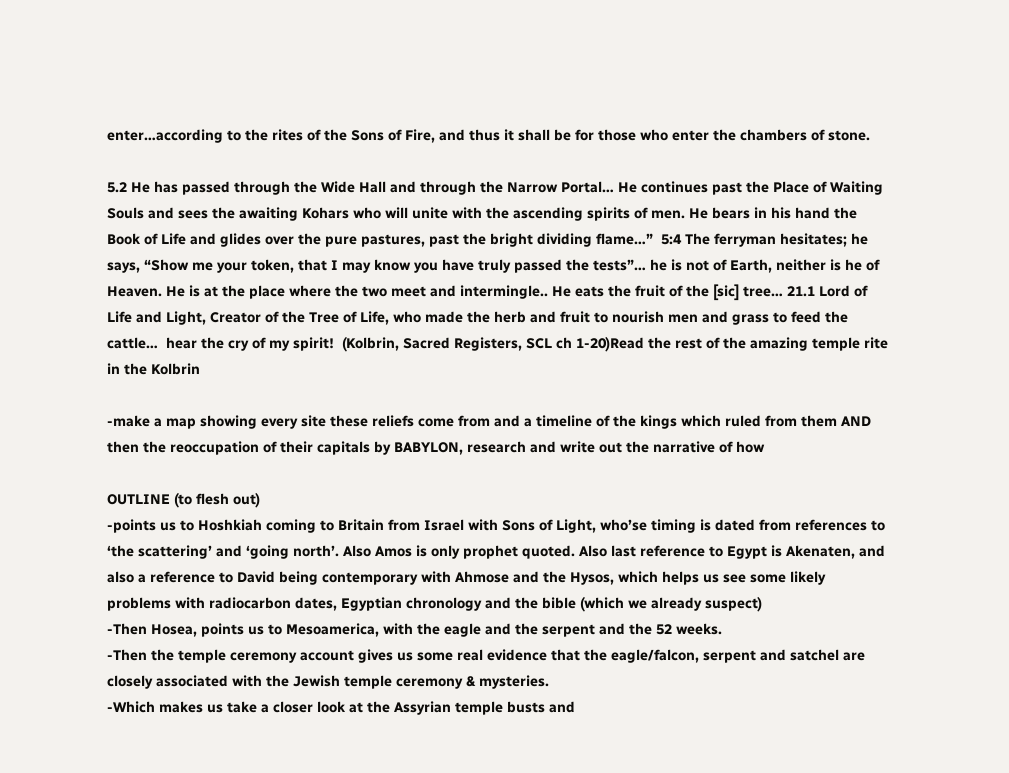enter…according to the rites of the Sons of Fire, and thus it shall be for those who enter the chambers of stone.

5.2 He has passed through the Wide Hall and through the Narrow Portal… He continues past the Place of Waiting Souls and sees the awaiting Kohars who will unite with the ascending spirits of men. He bears in his hand the Book of Life and glides over the pure pastures, past the bright dividing flame…”  5:4 The ferryman hesitates; he says, “Show me your token, that I may know you have truly passed the tests”… he is not of Earth, neither is he of Heaven. He is at the place where the two meet and intermingle.. He eats the fruit of the [sic] tree… 21.1 Lord of Life and Light, Creator of the Tree of Life, who made the herb and fruit to nourish men and grass to feed the cattle…  hear the cry of my spirit!  (Kolbrin, Sacred Registers, SCL ch 1-20)Read the rest of the amazing temple rite in the Kolbrin

-make a map showing every site these reliefs come from and a timeline of the kings which ruled from them AND then the reoccupation of their capitals by BABYLON, research and write out the narrative of how

OUTLINE (to flesh out)
-points us to Hoshkiah coming to Britain from Israel with Sons of Light, who’se timing is dated from references to ‘the scattering’ and ‘going north’. Also Amos is only prophet quoted. Also last reference to Egypt is Akenaten, and also a reference to David being contemporary with Ahmose and the Hysos, which helps us see some likely problems with radiocarbon dates, Egyptian chronology and the bible (which we already suspect)
-Then Hosea, points us to Mesoamerica, with the eagle and the serpent and the 52 weeks.
-Then the temple ceremony account gives us some real evidence that the eagle/falcon, serpent and satchel are closely associated with the Jewish temple ceremony & mysteries.
-Which makes us take a closer look at the Assyrian temple busts and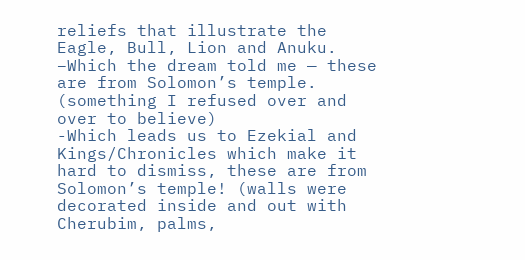reliefs that illustrate the Eagle, Bull, Lion and Anuku. –Which the dream told me — these are from Solomon’s temple. (something I refused over and over to believe)
-Which leads us to Ezekial and Kings/Chronicles which make it hard to dismiss, these are from Solomon’s temple! (walls were decorated inside and out with Cherubim, palms,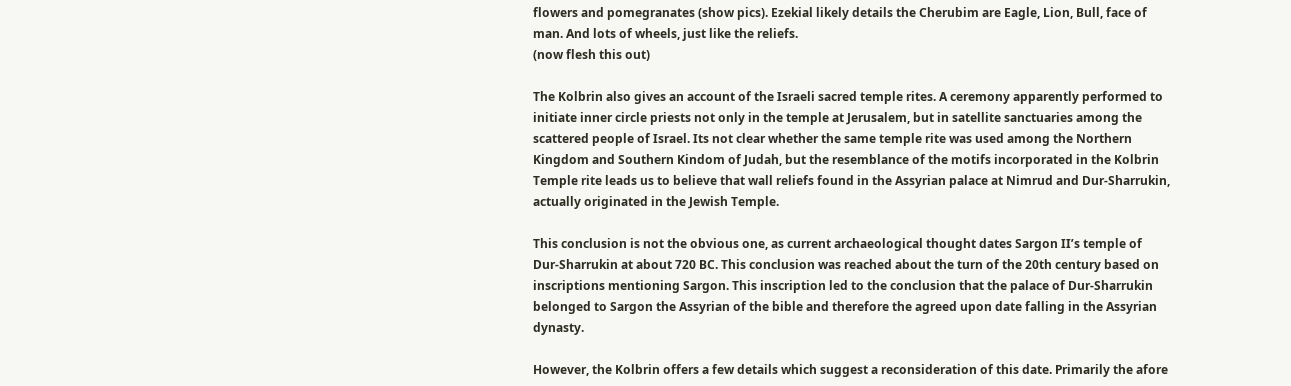flowers and pomegranates (show pics). Ezekial likely details the Cherubim are Eagle, Lion, Bull, face of man. And lots of wheels, just like the reliefs.
(now flesh this out)

The Kolbrin also gives an account of the Israeli sacred temple rites. A ceremony apparently performed to initiate inner circle priests not only in the temple at Jerusalem, but in satellite sanctuaries among the scattered people of Israel. Its not clear whether the same temple rite was used among the Northern Kingdom and Southern Kindom of Judah, but the resemblance of the motifs incorporated in the Kolbrin Temple rite leads us to believe that wall reliefs found in the Assyrian palace at Nimrud and Dur-Sharrukin, actually originated in the Jewish Temple.

This conclusion is not the obvious one, as current archaeological thought dates Sargon II’s temple of Dur-Sharrukin at about 720 BC. This conclusion was reached about the turn of the 20th century based on inscriptions mentioning Sargon. This inscription led to the conclusion that the palace of Dur-Sharrukin belonged to Sargon the Assyrian of the bible and therefore the agreed upon date falling in the Assyrian dynasty.

However, the Kolbrin offers a few details which suggest a reconsideration of this date. Primarily the afore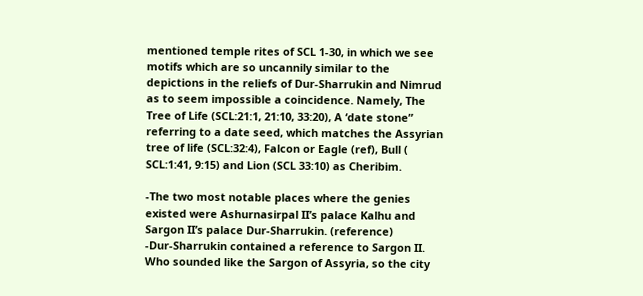mentioned temple rites of SCL 1-30, in which we see motifs which are so uncannily similar to the depictions in the reliefs of Dur-Sharrukin and Nimrud as to seem impossible a coincidence. Namely, The Tree of Life (SCL:21:1, 21:10, 33:20), A ‘date stone” referring to a date seed, which matches the Assyrian tree of life (SCL:32:4), Falcon or Eagle (ref), Bull ( SCL:1:41, 9:15) and Lion (SCL 33:10) as Cheribim.

-The two most notable places where the genies existed were Ashurnasirpal II’s palace Kalhu and Sargon II’s palace Dur-Sharrukin. (reference)
-Dur-Sharrukin contained a reference to Sargon II. Who sounded like the Sargon of Assyria, so the city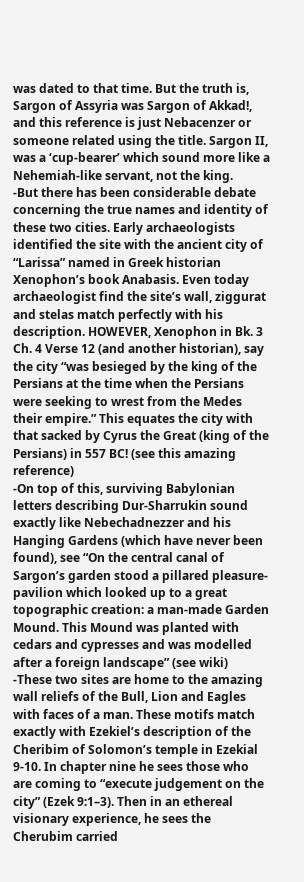was dated to that time. But the truth is, Sargon of Assyria was Sargon of Akkad!, and this reference is just Nebacenzer or someone related using the title. Sargon II, was a ‘cup-bearer’ which sound more like a Nehemiah-like servant, not the king.
-But there has been considerable debate concerning the true names and identity of these two cities. Early archaeologists identified the site with the ancient city of “Larissa” named in Greek historian Xenophon’s book Anabasis. Even today archaeologist find the site’s wall, ziggurat and stelas match perfectly with his description. HOWEVER, Xenophon in Bk. 3 Ch. 4 Verse 12 (and another historian), say the city “was besieged by the king of the Persians at the time when the Persians were seeking to wrest from the Medes their empire.” This equates the city with that sacked by Cyrus the Great (king of the Persians) in 557 BC! (see this amazing reference)
-On top of this, surviving Babylonian letters describing Dur-Sharrukin sound exactly like Nebechadnezzer and his Hanging Gardens (which have never been found), see “On the central canal of Sargon’s garden stood a pillared pleasure-pavilion which looked up to a great topographic creation: a man-made Garden Mound. This Mound was planted with cedars and cypresses and was modelled after a foreign landscape” (see wiki)
-These two sites are home to the amazing wall reliefs of the Bull, Lion and Eagles with faces of a man. These motifs match exactly with Ezekiel’s description of the Cheribim of Solomon’s temple in Ezekial 9-10. In chapter nine he sees those who are coming to “execute judgement on the city” (Ezek 9:1–3). Then in an ethereal visionary experience, he sees the Cherubim carried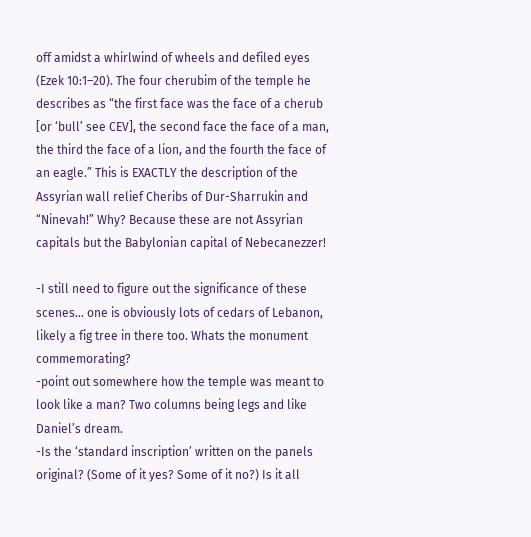off amidst a whirlwind of wheels and defiled eyes (Ezek 10:1–20). The four cherubim of the temple he describes as “the first face was the face of a cherub [or ‘bull’ see CEV], the second face the face of a man, the third the face of a lion, and the fourth the face of an eagle.” This is EXACTLY the description of the Assyrian wall relief Cheribs of Dur-Sharrukin and “Ninevah!” Why? Because these are not Assyrian capitals but the Babylonian capital of Nebecanezzer!

-I still need to figure out the significance of these scenes… one is obviously lots of cedars of Lebanon, likely a fig tree in there too. Whats the monument commemorating?
-point out somewhere how the temple was meant to look like a man? Two columns being legs and like Daniel’s dream.
-Is the ‘standard inscription’ written on the panels original? (Some of it yes? Some of it no?) Is it all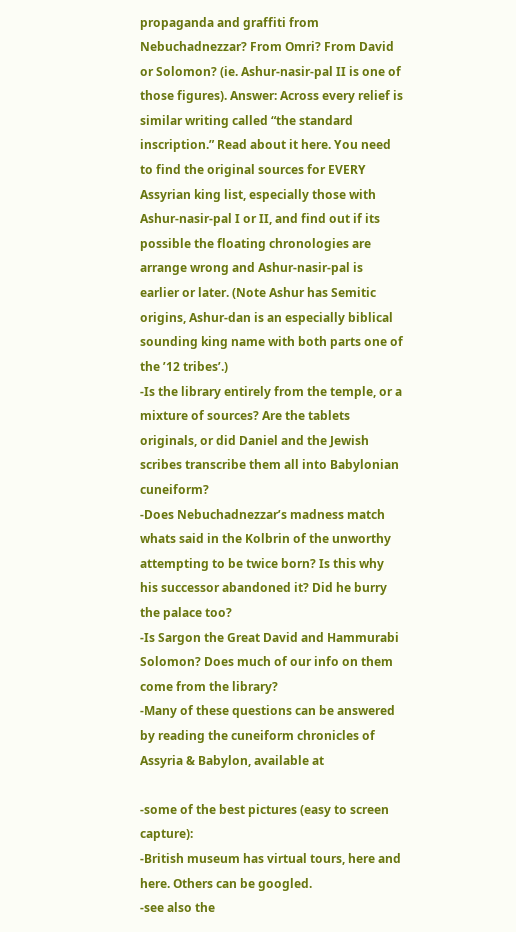propaganda and graffiti from Nebuchadnezzar? From Omri? From David or Solomon? (ie. Ashur-nasir-pal II is one of those figures). Answer: Across every relief is similar writing called “the standard inscription.” Read about it here. You need to find the original sources for EVERY Assyrian king list, especially those with Ashur-nasir-pal I or II, and find out if its possible the floating chronologies are arrange wrong and Ashur-nasir-pal is earlier or later. (Note Ashur has Semitic origins, Ashur-dan is an especially biblical sounding king name with both parts one of the ’12 tribes’.)
-Is the library entirely from the temple, or a mixture of sources? Are the tablets originals, or did Daniel and the Jewish scribes transcribe them all into Babylonian cuneiform?
-Does Nebuchadnezzar’s madness match whats said in the Kolbrin of the unworthy attempting to be twice born? Is this why his successor abandoned it? Did he burry the palace too?
-Is Sargon the Great David and Hammurabi Solomon? Does much of our info on them come from the library?
-Many of these questions can be answered by reading the cuneiform chronicles of Assyria & Babylon, available at

-some of the best pictures (easy to screen capture):
-British museum has virtual tours, here and here. Others can be googled.
-see also the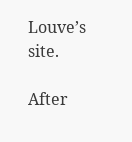Louve’s site.

After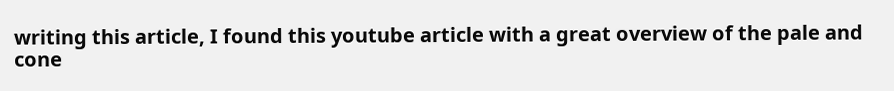writing this article, I found this youtube article with a great overview of the pale and cone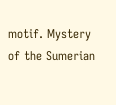motif. Mystery of the Sumerian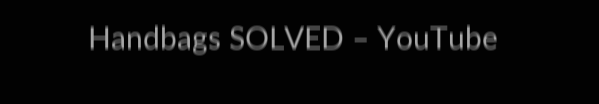Handbags SOLVED – YouTube